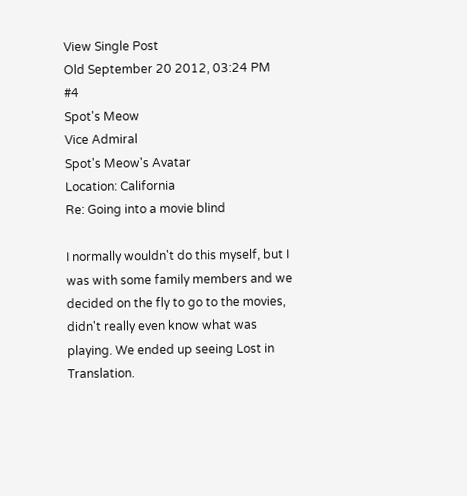View Single Post
Old September 20 2012, 03:24 PM   #4
Spot's Meow
Vice Admiral
Spot's Meow's Avatar
Location: California
Re: Going into a movie blind

I normally wouldn't do this myself, but I was with some family members and we decided on the fly to go to the movies, didn't really even know what was playing. We ended up seeing Lost in Translation.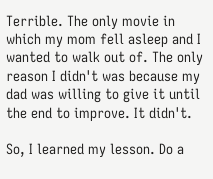Terrible. The only movie in which my mom fell asleep and I wanted to walk out of. The only reason I didn't was because my dad was willing to give it until the end to improve. It didn't.

So, I learned my lesson. Do a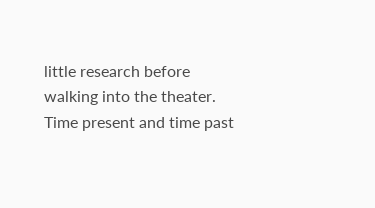little research before walking into the theater.
Time present and time past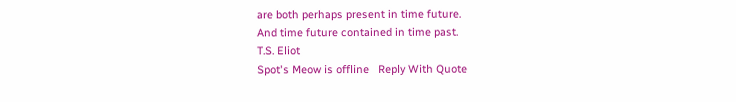are both perhaps present in time future.
And time future contained in time past.
T.S. Eliot
Spot's Meow is offline   Reply With Quote